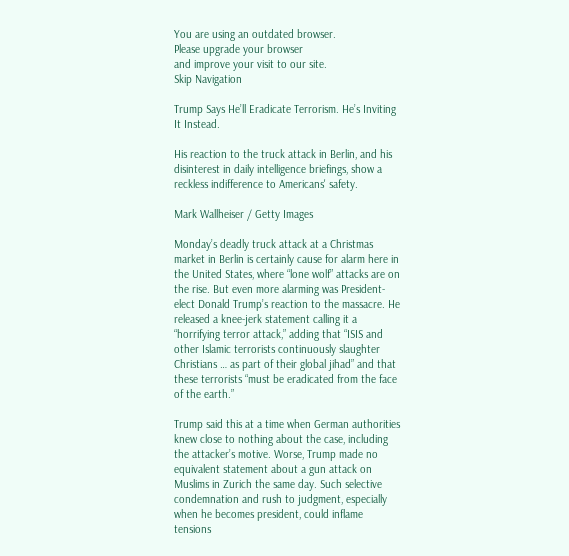You are using an outdated browser.
Please upgrade your browser
and improve your visit to our site.
Skip Navigation

Trump Says He’ll Eradicate Terrorism. He’s Inviting It Instead.

His reaction to the truck attack in Berlin, and his disinterest in daily intelligence briefings, show a reckless indifference to Americans' safety.

Mark Wallheiser / Getty Images

Monday’s deadly truck attack at a Christmas market in Berlin is certainly cause for alarm here in the United States, where “lone wolf” attacks are on the rise. But even more alarming was President-elect Donald Trump’s reaction to the massacre. He released a knee-jerk statement calling it a “horrifying terror attack,” adding that “ISIS and other Islamic terrorists continuously slaughter Christians … as part of their global jihad” and that these terrorists “must be eradicated from the face of the earth.”

Trump said this at a time when German authorities knew close to nothing about the case, including the attacker’s motive. Worse, Trump made no equivalent statement about a gun attack on Muslims in Zurich the same day. Such selective condemnation and rush to judgment, especially when he becomes president, could inflame tensions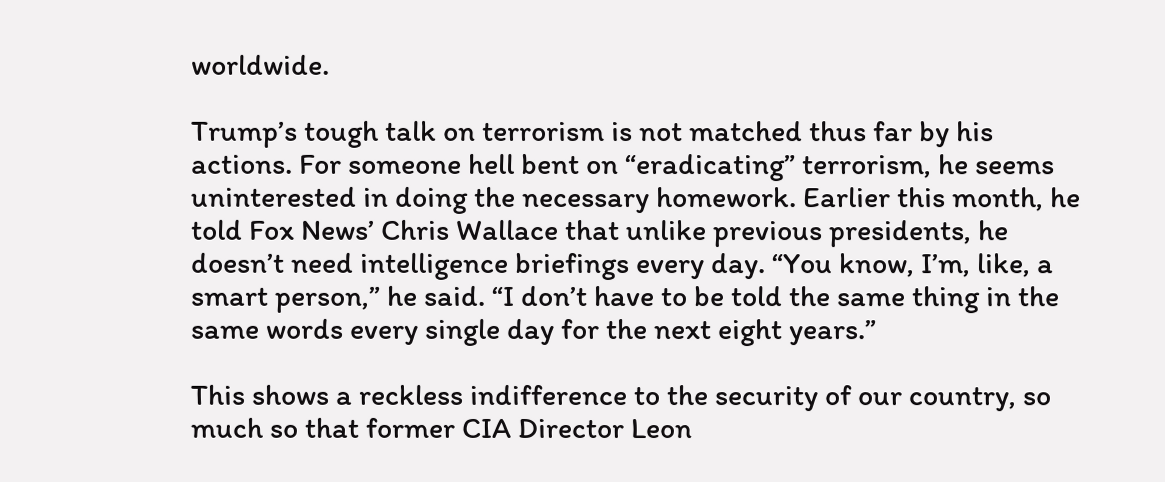worldwide.

Trump’s tough talk on terrorism is not matched thus far by his actions. For someone hell bent on “eradicating” terrorism, he seems uninterested in doing the necessary homework. Earlier this month, he told Fox News’ Chris Wallace that unlike previous presidents, he doesn’t need intelligence briefings every day. “You know, I’m, like, a smart person,” he said. “I don’t have to be told the same thing in the same words every single day for the next eight years.”

This shows a reckless indifference to the security of our country, so much so that former CIA Director Leon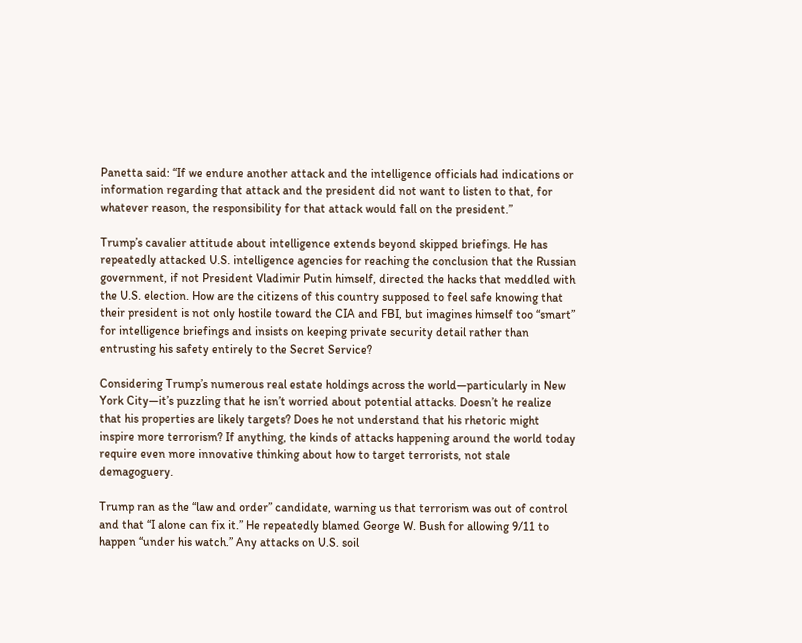Panetta said: “If we endure another attack and the intelligence officials had indications or information regarding that attack and the president did not want to listen to that, for whatever reason, the responsibility for that attack would fall on the president.”

Trump’s cavalier attitude about intelligence extends beyond skipped briefings. He has repeatedly attacked U.S. intelligence agencies for reaching the conclusion that the Russian government, if not President Vladimir Putin himself, directed the hacks that meddled with the U.S. election. How are the citizens of this country supposed to feel safe knowing that their president is not only hostile toward the CIA and FBI, but imagines himself too “smart” for intelligence briefings and insists on keeping private security detail rather than entrusting his safety entirely to the Secret Service?

Considering Trump’s numerous real estate holdings across the world—particularly in New York City—it’s puzzling that he isn’t worried about potential attacks. Doesn’t he realize that his properties are likely targets? Does he not understand that his rhetoric might inspire more terrorism? If anything, the kinds of attacks happening around the world today require even more innovative thinking about how to target terrorists, not stale demagoguery.

Trump ran as the “law and order” candidate, warning us that terrorism was out of control and that “I alone can fix it.” He repeatedly blamed George W. Bush for allowing 9/11 to happen “under his watch.” Any attacks on U.S. soil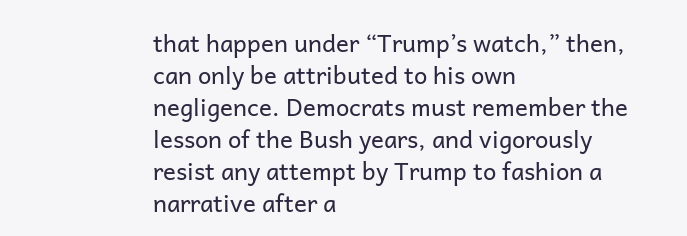that happen under “Trump’s watch,” then, can only be attributed to his own negligence. Democrats must remember the lesson of the Bush years, and vigorously resist any attempt by Trump to fashion a narrative after a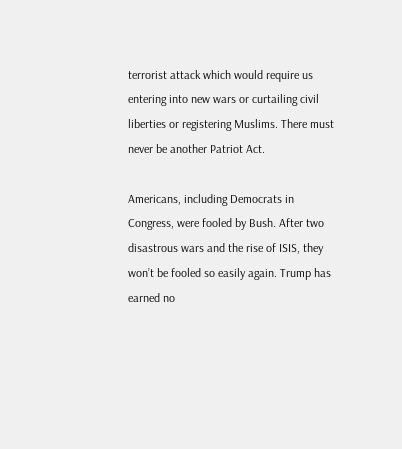terrorist attack which would require us entering into new wars or curtailing civil liberties or registering Muslims. There must never be another Patriot Act.

Americans, including Democrats in Congress, were fooled by Bush. After two disastrous wars and the rise of ISIS, they won’t be fooled so easily again. Trump has earned no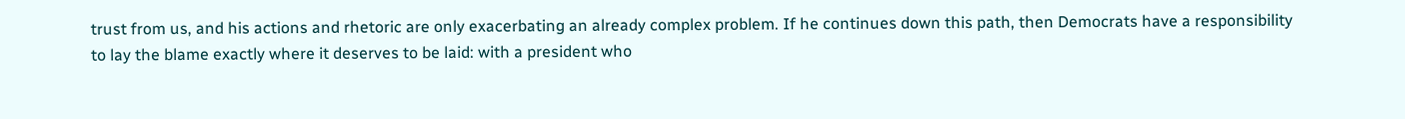trust from us, and his actions and rhetoric are only exacerbating an already complex problem. If he continues down this path, then Democrats have a responsibility to lay the blame exactly where it deserves to be laid: with a president who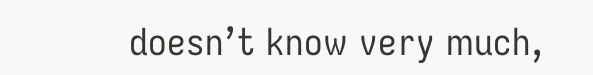doesn’t know very much,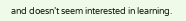and doesn’t seem interested in learning.